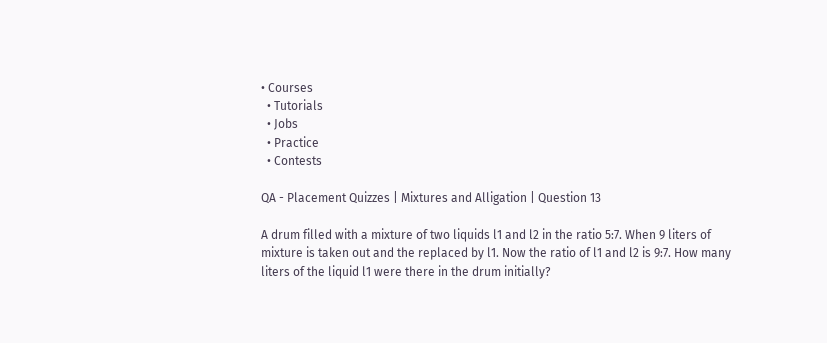• Courses
  • Tutorials
  • Jobs
  • Practice
  • Contests

QA - Placement Quizzes | Mixtures and Alligation | Question 13

A drum filled with a mixture of two liquids l1 and l2 in the ratio 5:7. When 9 liters of mixture is taken out and the replaced by l1. Now the ratio of l1 and l2 is 9:7. How many liters of the liquid l1 were there in the drum initially?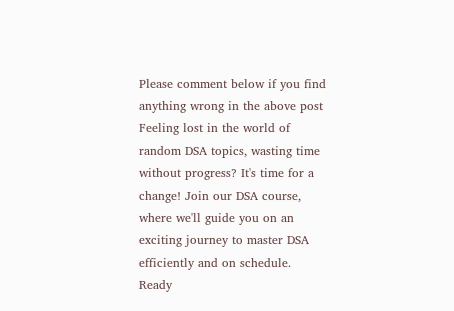Please comment below if you find anything wrong in the above post
Feeling lost in the world of random DSA topics, wasting time without progress? It's time for a change! Join our DSA course, where we'll guide you on an exciting journey to master DSA efficiently and on schedule.
Ready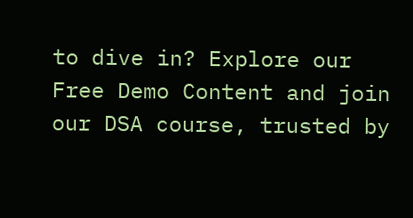to dive in? Explore our Free Demo Content and join our DSA course, trusted by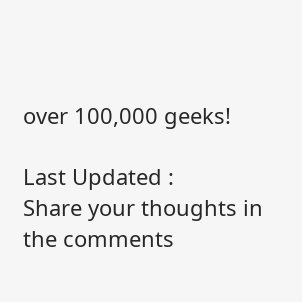over 100,000 geeks!

Last Updated :
Share your thoughts in the comments